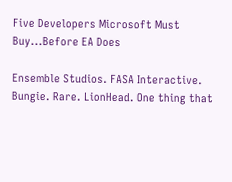Five Developers Microsoft Must Buy...Before EA Does

Ensemble Studios. FASA Interactive. Bungie. Rare. LionHead. One thing that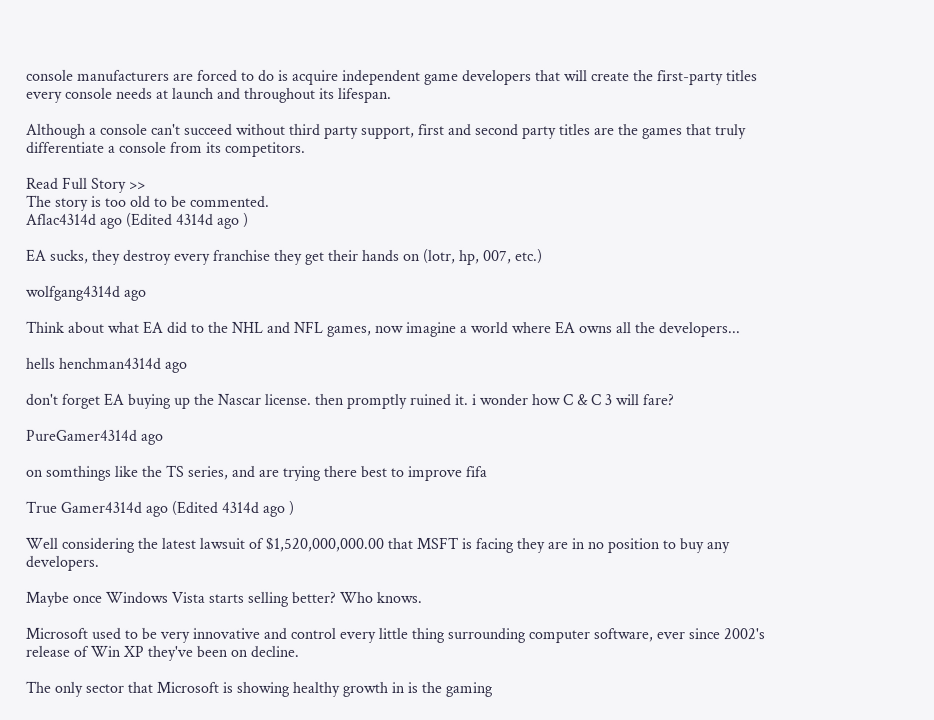console manufacturers are forced to do is acquire independent game developers that will create the first-party titles every console needs at launch and throughout its lifespan.

Although a console can't succeed without third party support, first and second party titles are the games that truly differentiate a console from its competitors.

Read Full Story >>
The story is too old to be commented.
Aflac4314d ago (Edited 4314d ago )

EA sucks, they destroy every franchise they get their hands on (lotr, hp, 007, etc.)

wolfgang4314d ago

Think about what EA did to the NHL and NFL games, now imagine a world where EA owns all the developers...

hells henchman4314d ago

don't forget EA buying up the Nascar license. then promptly ruined it. i wonder how C & C 3 will fare?

PureGamer4314d ago

on somthings like the TS series, and are trying there best to improve fifa

True Gamer4314d ago (Edited 4314d ago )

Well considering the latest lawsuit of $1,520,000,000.00 that MSFT is facing they are in no position to buy any developers.

Maybe once Windows Vista starts selling better? Who knows.

Microsoft used to be very innovative and control every little thing surrounding computer software, ever since 2002's release of Win XP they've been on decline.

The only sector that Microsoft is showing healthy growth in is the gaming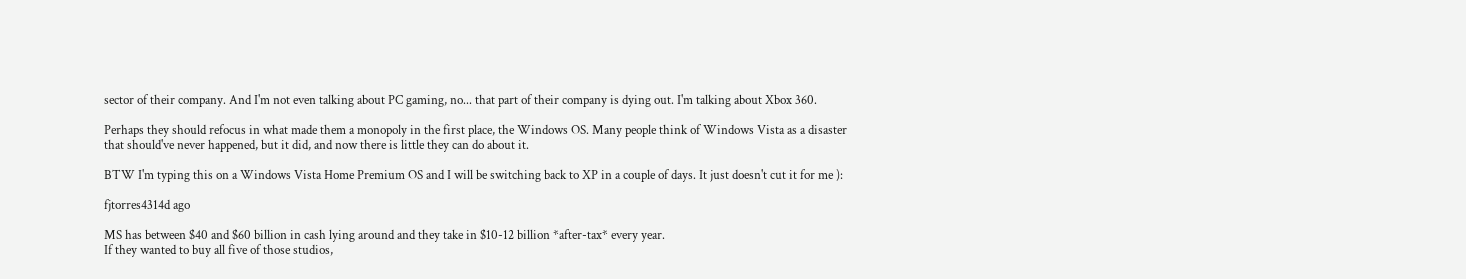sector of their company. And I'm not even talking about PC gaming, no... that part of their company is dying out. I'm talking about Xbox 360.

Perhaps they should refocus in what made them a monopoly in the first place, the Windows OS. Many people think of Windows Vista as a disaster that should've never happened, but it did, and now there is little they can do about it.

BTW I'm typing this on a Windows Vista Home Premium OS and I will be switching back to XP in a couple of days. It just doesn't cut it for me ):

fjtorres4314d ago

MS has between $40 and $60 billion in cash lying around and they take in $10-12 billion *after-tax* every year.
If they wanted to buy all five of those studios,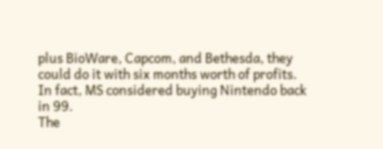plus BioWare, Capcom, and Bethesda, they could do it with six months worth of profits.
In fact, MS considered buying Nintendo back in 99.
The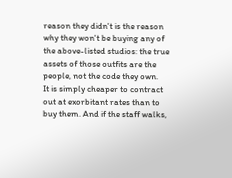reason they didn't is the reason why they won't be buying any of the above-listed studios: the true assets of those outfits are the people, not the code they own.
It is simply cheaper to contract out at exorbitant rates than to buy them. And if the staff walks,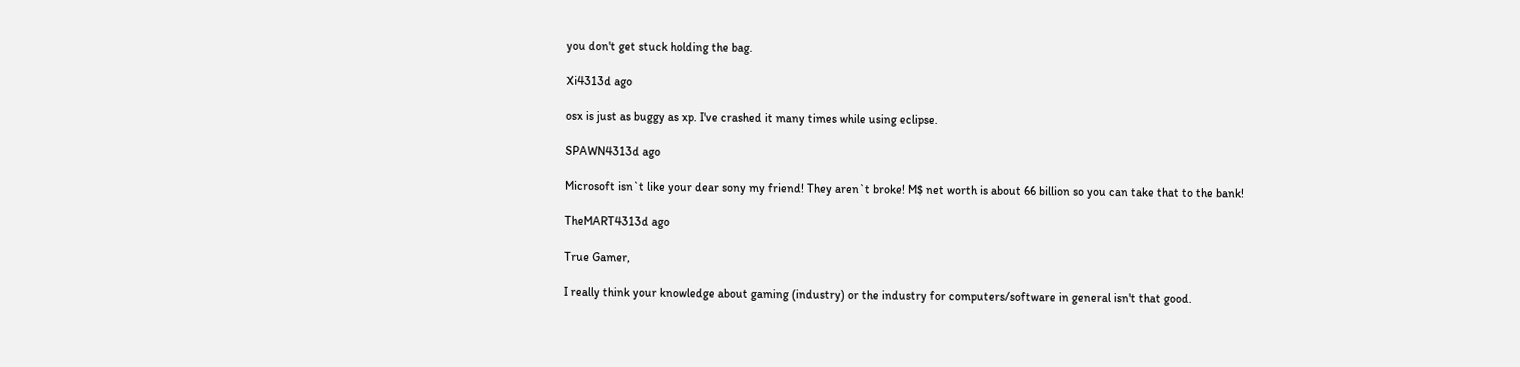you don't get stuck holding the bag.

Xi4313d ago

osx is just as buggy as xp. I've crashed it many times while using eclipse.

SPAWN4313d ago

Microsoft isn`t like your dear sony my friend! They aren`t broke! M$ net worth is about 66 billion so you can take that to the bank!

TheMART4313d ago

True Gamer,

I really think your knowledge about gaming (industry) or the industry for computers/software in general isn't that good.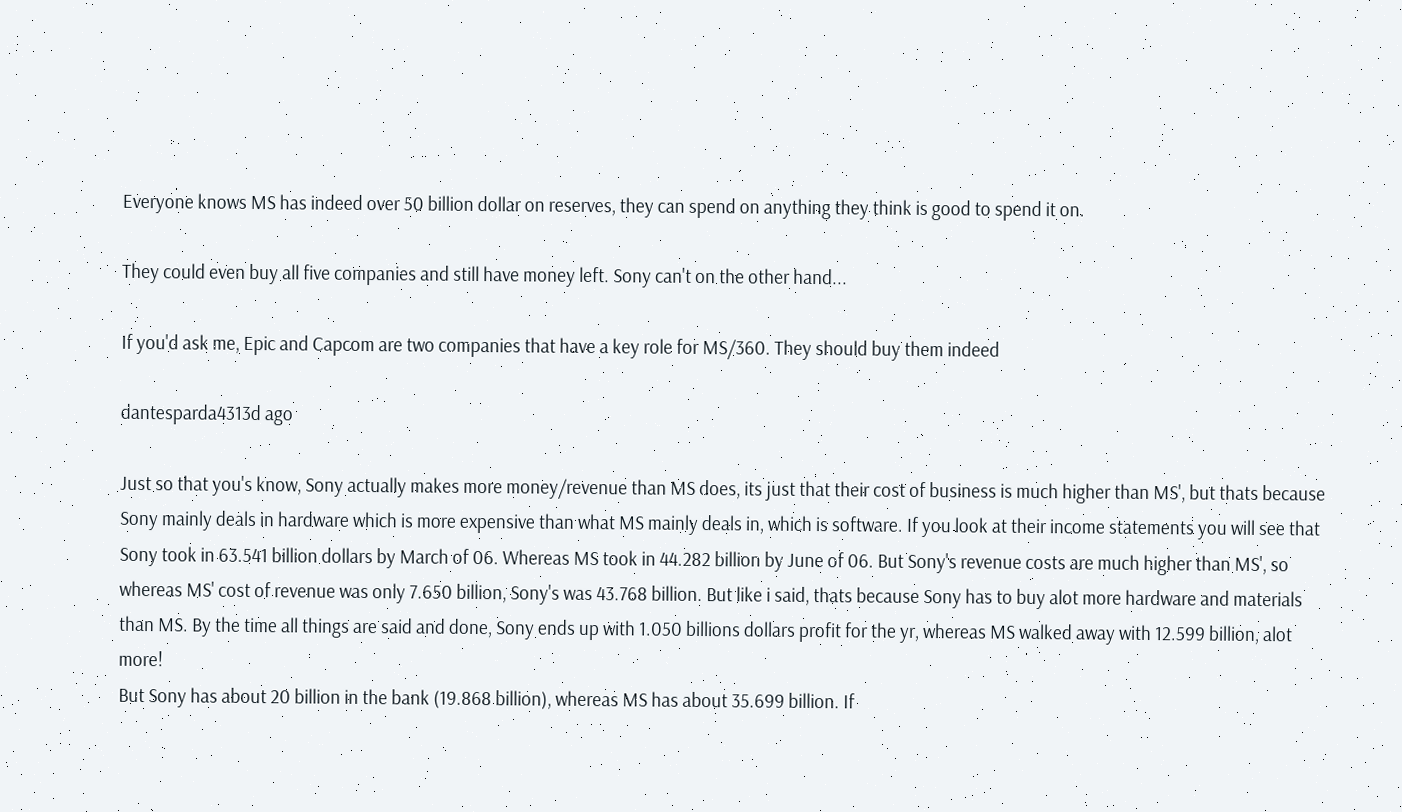Everyone knows MS has indeed over 50 billion dollar on reserves, they can spend on anything they think is good to spend it on.

They could even buy all five companies and still have money left. Sony can't on the other hand...

If you'd ask me, Epic and Capcom are two companies that have a key role for MS/360. They should buy them indeed

dantesparda4313d ago

Just so that you's know, Sony actually makes more money/revenue than MS does, its just that their cost of business is much higher than MS', but thats because Sony mainly deals in hardware which is more expensive than what MS mainly deals in, which is software. If you look at their income statements you will see that Sony took in 63.541 billion dollars by March of 06. Whereas MS took in 44.282 billion by June of 06. But Sony's revenue costs are much higher than MS', so whereas MS' cost of revenue was only 7.650 billion, Sony's was 43.768 billion. But like i said, thats because Sony has to buy alot more hardware and materials than MS. By the time all things are said and done, Sony ends up with 1.050 billions dollars profit for the yr, whereas MS walked away with 12.599 billion, alot more!
But Sony has about 20 billion in the bank (19.868 billion), whereas MS has about 35.699 billion. If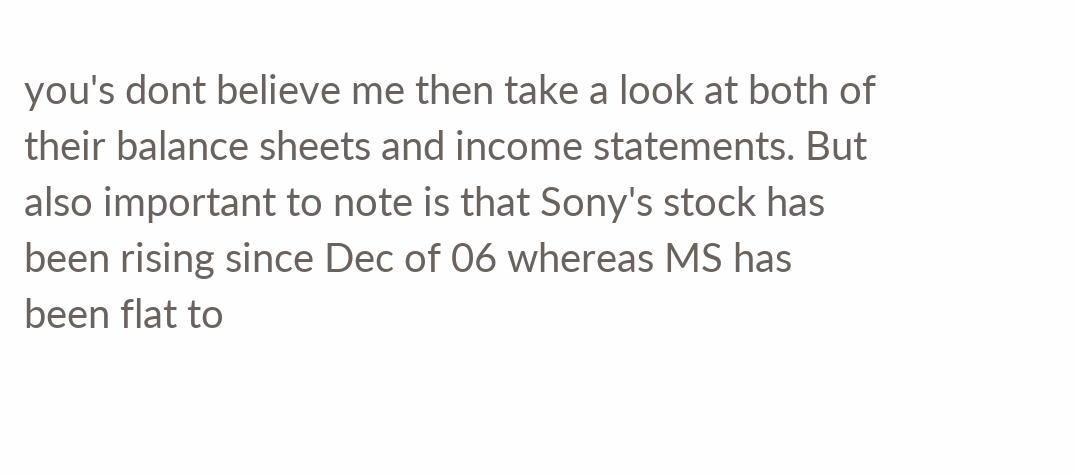you's dont believe me then take a look at both of their balance sheets and income statements. But also important to note is that Sony's stock has been rising since Dec of 06 whereas MS has been flat to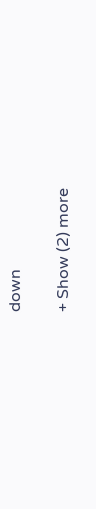down

+ Show (2) more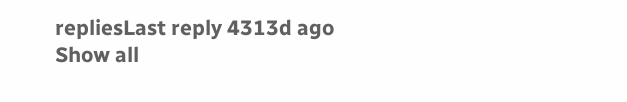repliesLast reply 4313d ago
Show all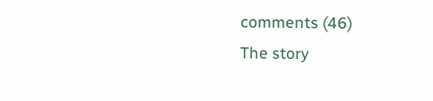comments (46)
The story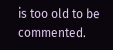is too old to be commented.